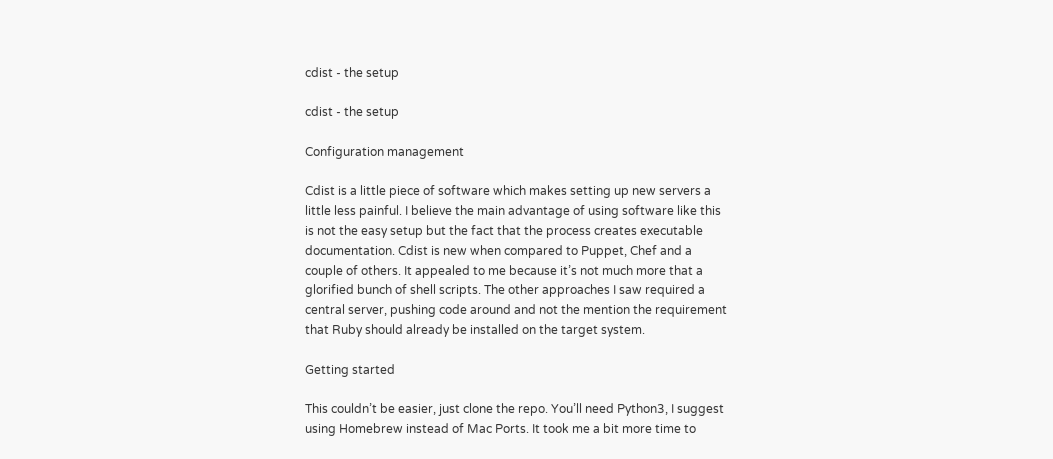cdist - the setup

cdist - the setup

Configuration management

Cdist is a little piece of software which makes setting up new servers a little less painful. I believe the main advantage of using software like this is not the easy setup but the fact that the process creates executable documentation. Cdist is new when compared to Puppet, Chef and a couple of others. It appealed to me because it’s not much more that a glorified bunch of shell scripts. The other approaches I saw required a central server, pushing code around and not the mention the requirement that Ruby should already be installed on the target system.

Getting started

This couldn’t be easier, just clone the repo. You’ll need Python3, I suggest using Homebrew instead of Mac Ports. It took me a bit more time to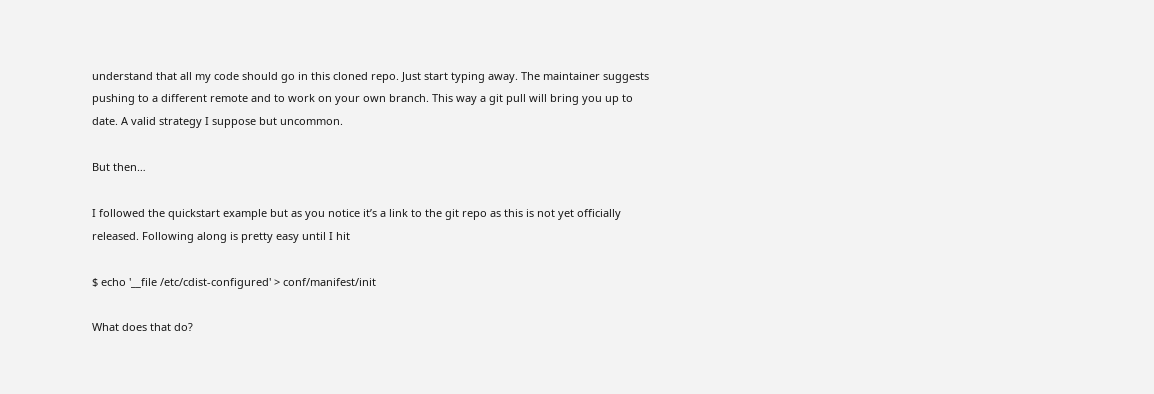understand that all my code should go in this cloned repo. Just start typing away. The maintainer suggests pushing to a different remote and to work on your own branch. This way a git pull will bring you up to date. A valid strategy I suppose but uncommon.

But then…

I followed the quickstart example but as you notice it’s a link to the git repo as this is not yet officially released. Following along is pretty easy until I hit

$ echo '__file /etc/cdist-configured' > conf/manifest/init

What does that do?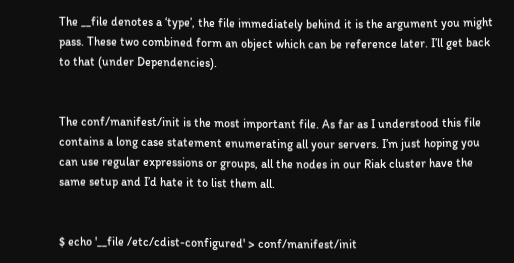The __file denotes a ‘type’, the file immediately behind it is the argument you might pass. These two combined form an object which can be reference later. I’ll get back to that (under Dependencies).


The conf/manifest/init is the most important file. As far as I understood this file contains a long case statement enumerating all your servers. I’m just hoping you can use regular expressions or groups, all the nodes in our Riak cluster have the same setup and I’d hate it to list them all.


$ echo '__file /etc/cdist-configured' > conf/manifest/init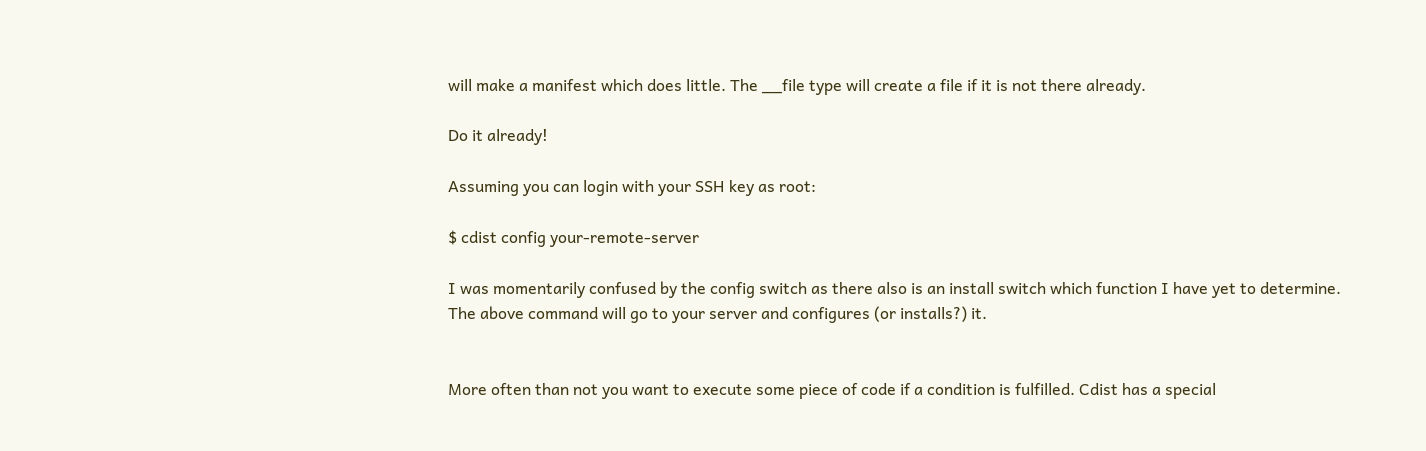will make a manifest which does little. The __file type will create a file if it is not there already.

Do it already!

Assuming you can login with your SSH key as root:

$ cdist config your-remote-server

I was momentarily confused by the config switch as there also is an install switch which function I have yet to determine. The above command will go to your server and configures (or installs?) it.


More often than not you want to execute some piece of code if a condition is fulfilled. Cdist has a special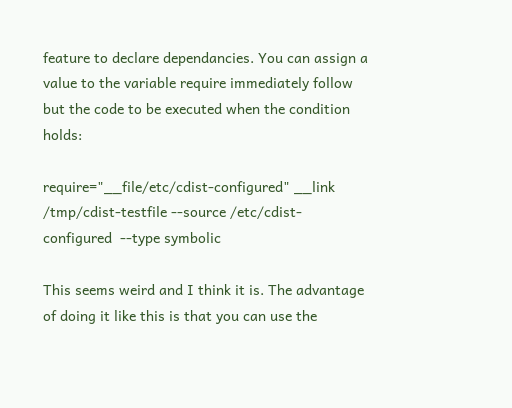feature to declare dependancies. You can assign a value to the variable require immediately follow but the code to be executed when the condition holds:

require="__file/etc/cdist-configured" __link /tmp/cdist-testfile --source /etc/cdist-configured  --type symbolic

This seems weird and I think it is. The advantage of doing it like this is that you can use the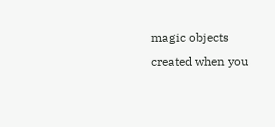magic objects created when you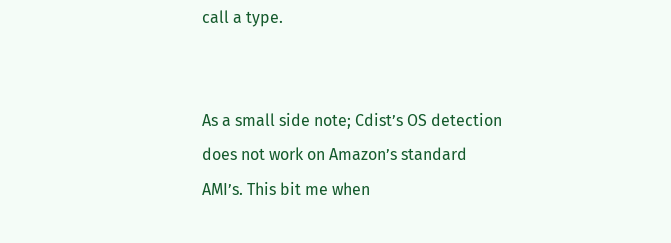call a type.


As a small side note; Cdist’s OS detection does not work on Amazon’s standard AMI’s. This bit me when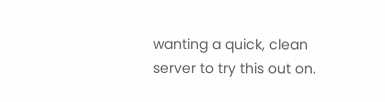wanting a quick, clean server to try this out on.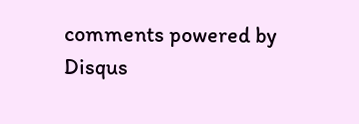comments powered by Disqus